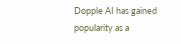Dopple AI has gained popularity as a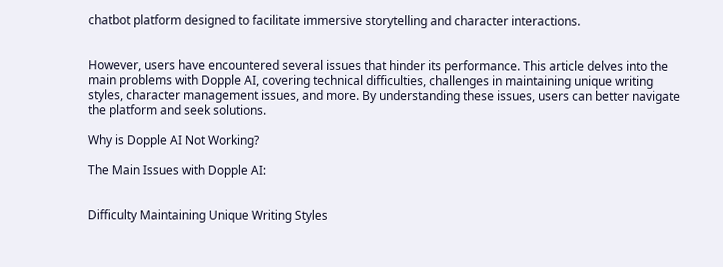chatbot platform designed to facilitate immersive storytelling and character interactions.


However, users have encountered several issues that hinder its performance. This article delves into the main problems with Dopple AI, covering technical difficulties, challenges in maintaining unique writing styles, character management issues, and more. By understanding these issues, users can better navigate the platform and seek solutions.

Why is Dopple AI Not Working?

The Main Issues with Dopple AI:


Difficulty Maintaining Unique Writing Styles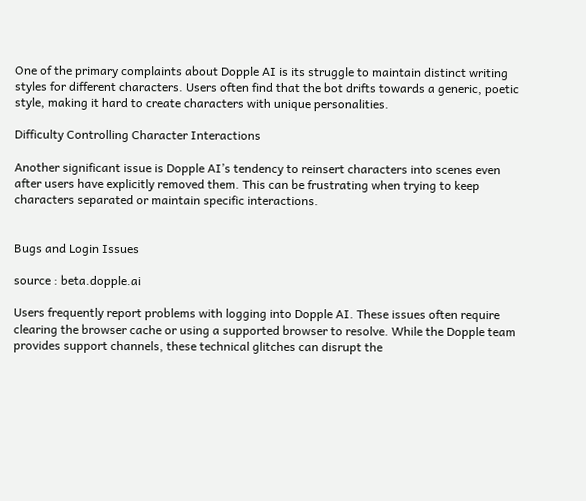One of the primary complaints about Dopple AI is its struggle to maintain distinct writing styles for different characters. Users often find that the bot drifts towards a generic, poetic style, making it hard to create characters with unique personalities.

Difficulty Controlling Character Interactions

Another significant issue is Dopple AI’s tendency to reinsert characters into scenes even after users have explicitly removed them. This can be frustrating when trying to keep characters separated or maintain specific interactions.


Bugs and Login Issues

source : beta.dopple.ai

Users frequently report problems with logging into Dopple AI. These issues often require clearing the browser cache or using a supported browser to resolve. While the Dopple team provides support channels, these technical glitches can disrupt the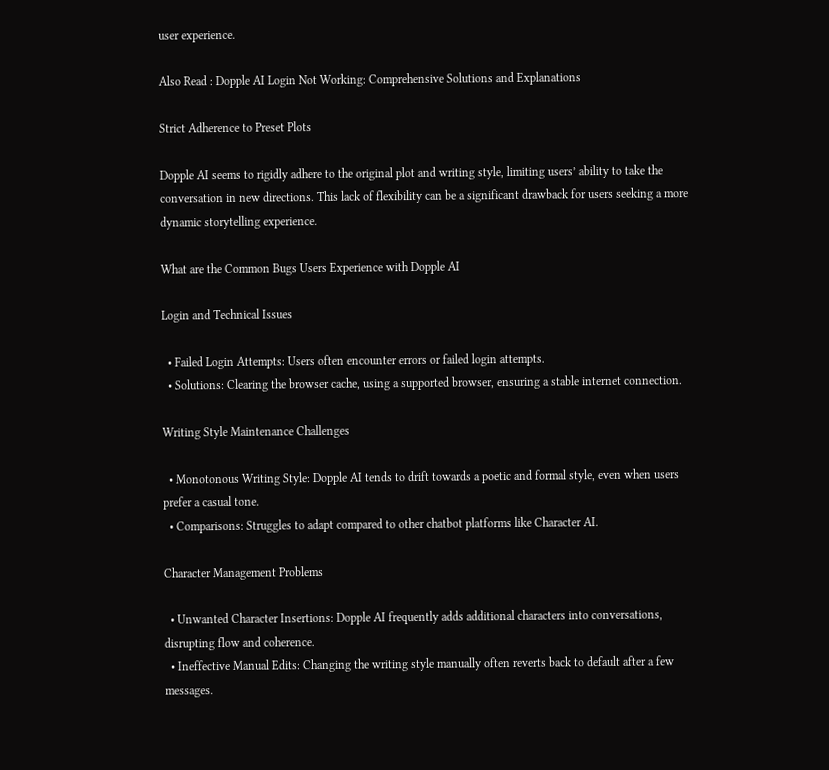user experience.

Also Read : Dopple AI Login Not Working: Comprehensive Solutions and Explanations

Strict Adherence to Preset Plots

Dopple AI seems to rigidly adhere to the original plot and writing style, limiting users’ ability to take the conversation in new directions. This lack of flexibility can be a significant drawback for users seeking a more dynamic storytelling experience.

What are the Common Bugs Users Experience with Dopple AI

Login and Technical Issues

  • Failed Login Attempts: Users often encounter errors or failed login attempts.
  • Solutions: Clearing the browser cache, using a supported browser, ensuring a stable internet connection.

Writing Style Maintenance Challenges

  • Monotonous Writing Style: Dopple AI tends to drift towards a poetic and formal style, even when users prefer a casual tone.
  • Comparisons: Struggles to adapt compared to other chatbot platforms like Character AI.

Character Management Problems

  • Unwanted Character Insertions: Dopple AI frequently adds additional characters into conversations, disrupting flow and coherence.
  • Ineffective Manual Edits: Changing the writing style manually often reverts back to default after a few messages.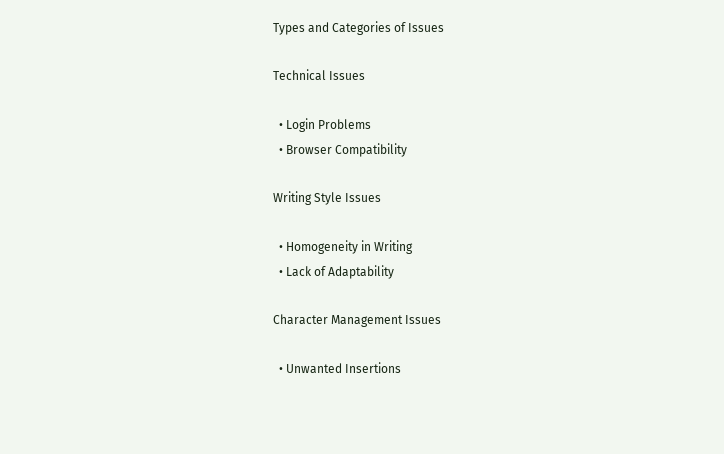Types and Categories of Issues

Technical Issues

  • Login Problems
  • Browser Compatibility

Writing Style Issues

  • Homogeneity in Writing
  • Lack of Adaptability

Character Management Issues

  • Unwanted Insertions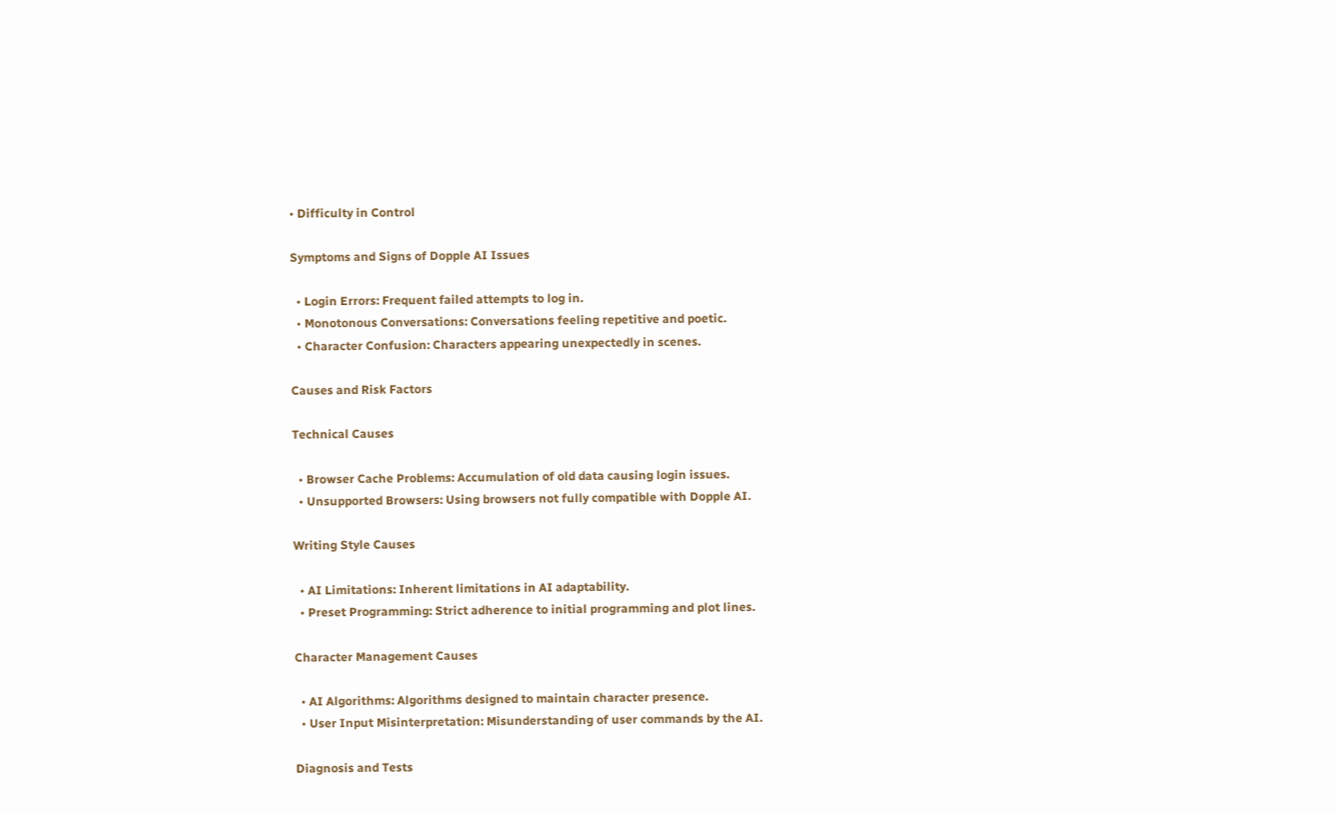• Difficulty in Control

Symptoms and Signs of Dopple AI Issues

  • Login Errors: Frequent failed attempts to log in.
  • Monotonous Conversations: Conversations feeling repetitive and poetic.
  • Character Confusion: Characters appearing unexpectedly in scenes.

Causes and Risk Factors

Technical Causes

  • Browser Cache Problems: Accumulation of old data causing login issues.
  • Unsupported Browsers: Using browsers not fully compatible with Dopple AI.

Writing Style Causes

  • AI Limitations: Inherent limitations in AI adaptability.
  • Preset Programming: Strict adherence to initial programming and plot lines.

Character Management Causes

  • AI Algorithms: Algorithms designed to maintain character presence.
  • User Input Misinterpretation: Misunderstanding of user commands by the AI.

Diagnosis and Tests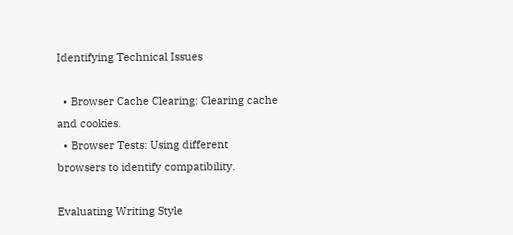Identifying Technical Issues

  • Browser Cache Clearing: Clearing cache and cookies.
  • Browser Tests: Using different browsers to identify compatibility.

Evaluating Writing Style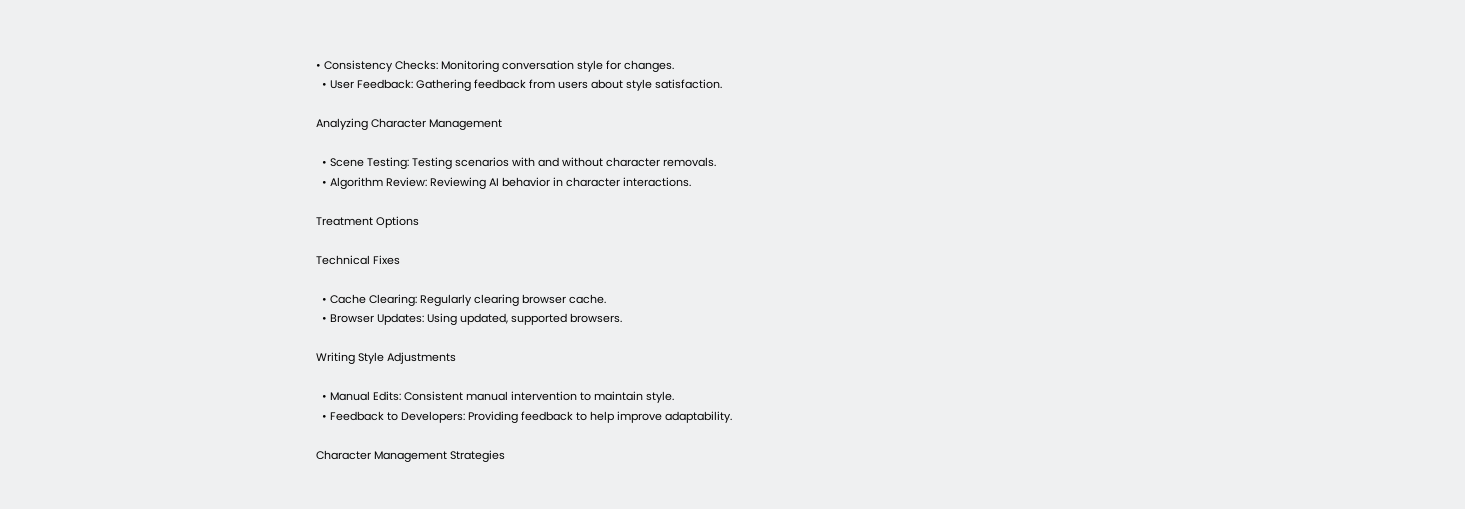• Consistency Checks: Monitoring conversation style for changes.
  • User Feedback: Gathering feedback from users about style satisfaction.

Analyzing Character Management

  • Scene Testing: Testing scenarios with and without character removals.
  • Algorithm Review: Reviewing AI behavior in character interactions.

Treatment Options

Technical Fixes

  • Cache Clearing: Regularly clearing browser cache.
  • Browser Updates: Using updated, supported browsers.

Writing Style Adjustments

  • Manual Edits: Consistent manual intervention to maintain style.
  • Feedback to Developers: Providing feedback to help improve adaptability.

Character Management Strategies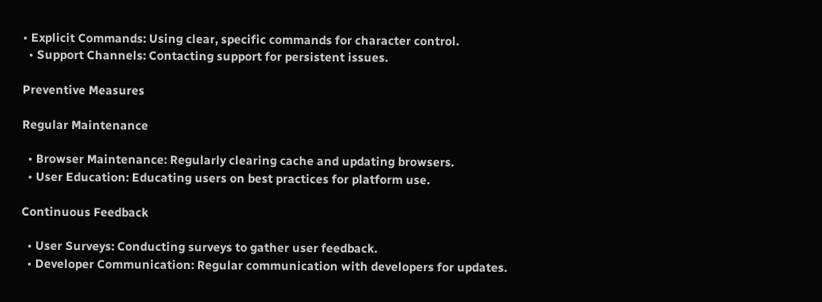• Explicit Commands: Using clear, specific commands for character control.
  • Support Channels: Contacting support for persistent issues.

Preventive Measures

Regular Maintenance

  • Browser Maintenance: Regularly clearing cache and updating browsers.
  • User Education: Educating users on best practices for platform use.

Continuous Feedback

  • User Surveys: Conducting surveys to gather user feedback.
  • Developer Communication: Regular communication with developers for updates.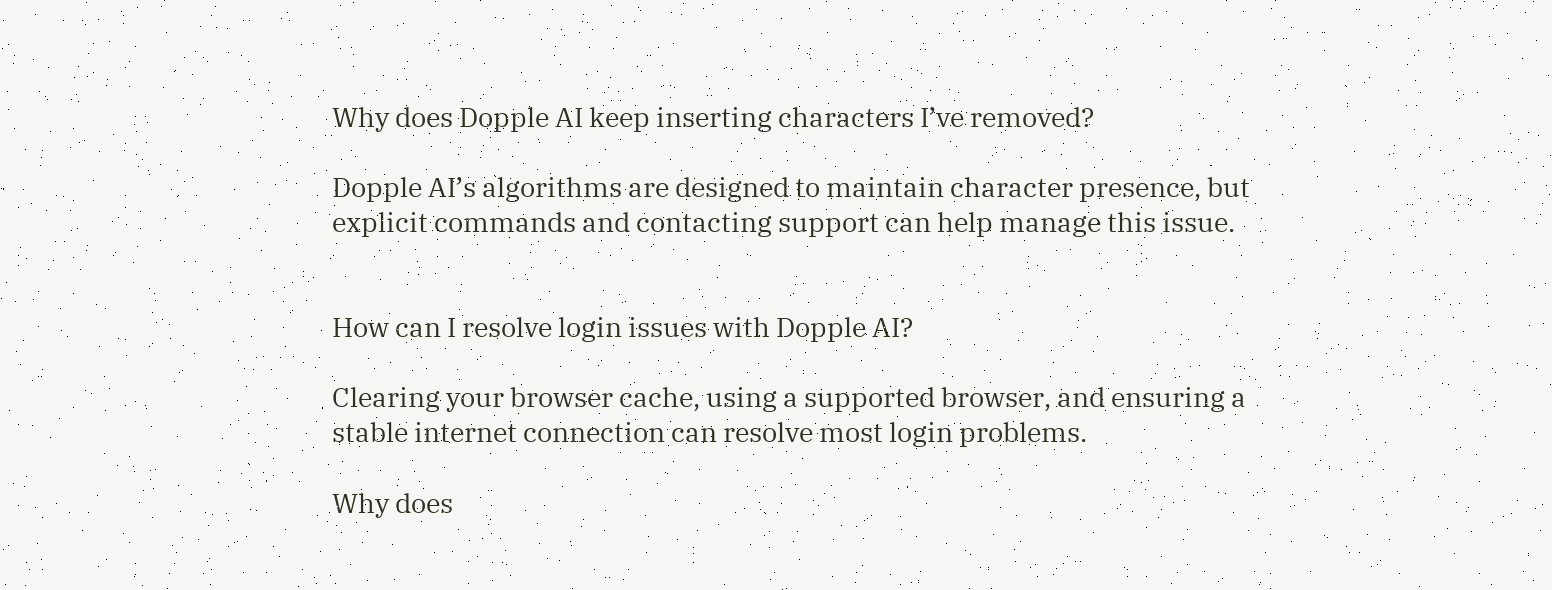Why does Dopple AI keep inserting characters I’ve removed?

Dopple AI’s algorithms are designed to maintain character presence, but explicit commands and contacting support can help manage this issue.


How can I resolve login issues with Dopple AI?

Clearing your browser cache, using a supported browser, and ensuring a stable internet connection can resolve most login problems.

Why does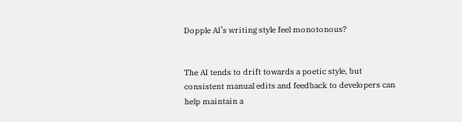Dopple AI’s writing style feel monotonous?


The AI tends to drift towards a poetic style, but consistent manual edits and feedback to developers can help maintain a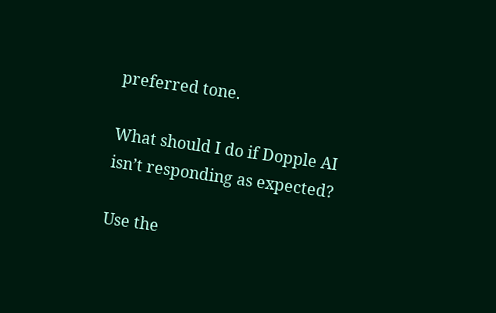preferred tone.

What should I do if Dopple AI isn’t responding as expected?

Use the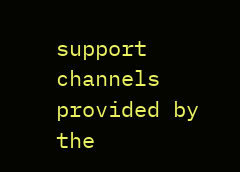support channels provided by the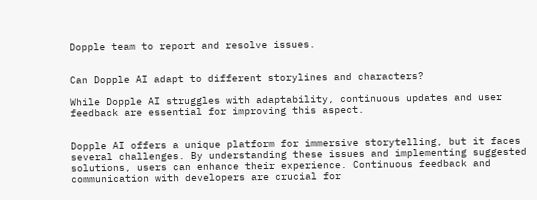Dopple team to report and resolve issues.


Can Dopple AI adapt to different storylines and characters?

While Dopple AI struggles with adaptability, continuous updates and user feedback are essential for improving this aspect.


Dopple AI offers a unique platform for immersive storytelling, but it faces several challenges. By understanding these issues and implementing suggested solutions, users can enhance their experience. Continuous feedback and communication with developers are crucial for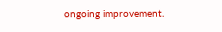ongoing improvement.